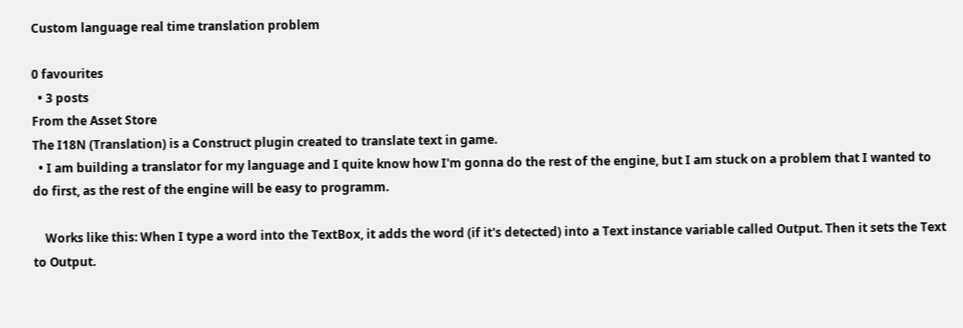Custom language real time translation problem

0 favourites
  • 3 posts
From the Asset Store
The I18N (Translation) is a Construct plugin created to translate text in game.
  • I am building a translator for my language and I quite know how I'm gonna do the rest of the engine, but I am stuck on a problem that I wanted to do first, as the rest of the engine will be easy to programm.

    Works like this: When I type a word into the TextBox, it adds the word (if it's detected) into a Text instance variable called Output. Then it sets the Text to Output.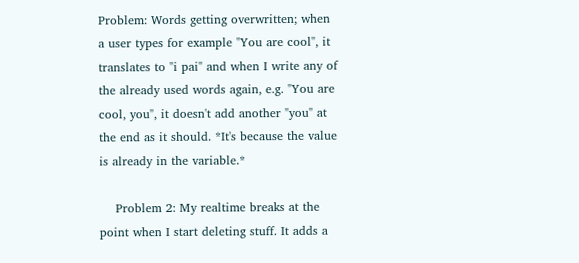Problem: Words getting overwritten; when a user types for example "You are cool", it translates to "i pai" and when I write any of the already used words again, e.g. "You are cool, you", it doesn't add another "you" at the end as it should. *It's because the value is already in the variable.*

    Problem 2: My realtime breaks at the point when I start deleting stuff. It adds a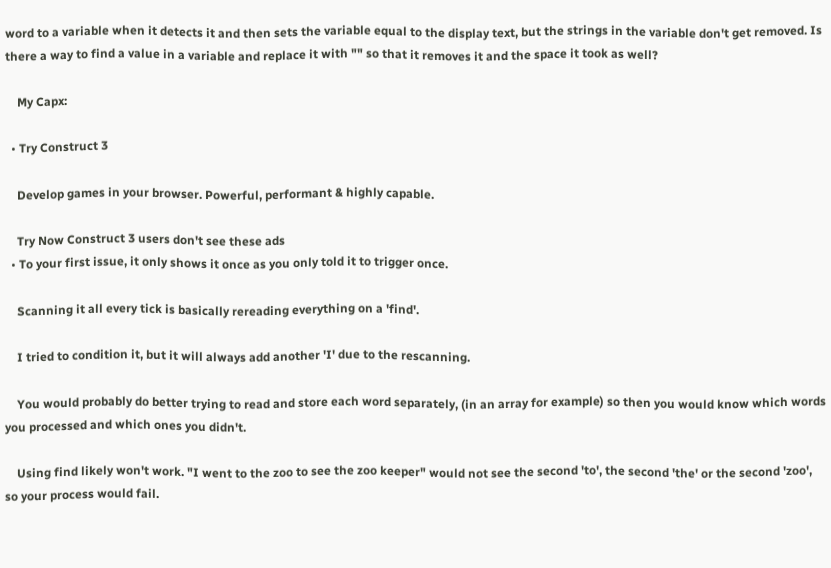word to a variable when it detects it and then sets the variable equal to the display text, but the strings in the variable don't get removed. Is there a way to find a value in a variable and replace it with "" so that it removes it and the space it took as well?

    My Capx:

  • Try Construct 3

    Develop games in your browser. Powerful, performant & highly capable.

    Try Now Construct 3 users don't see these ads
  • To your first issue, it only shows it once as you only told it to trigger once.

    Scanning it all every tick is basically rereading everything on a 'find'.

    I tried to condition it, but it will always add another 'I' due to the rescanning.

    You would probably do better trying to read and store each word separately, (in an array for example) so then you would know which words you processed and which ones you didn't.

    Using find likely won't work. "I went to the zoo to see the zoo keeper" would not see the second 'to', the second 'the' or the second 'zoo', so your process would fail.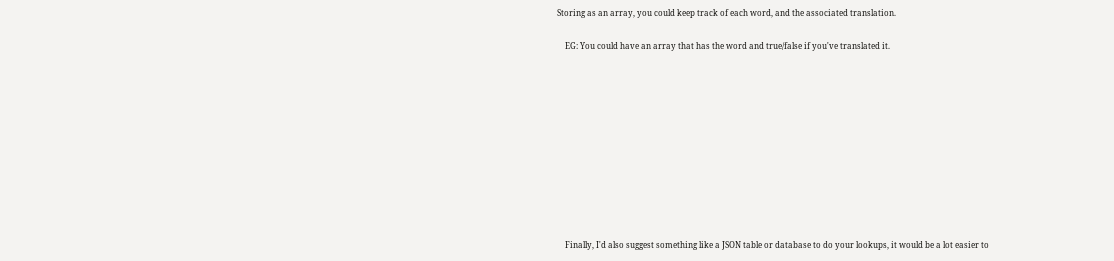Storing as an array, you could keep track of each word, and the associated translation.

    EG: You could have an array that has the word and true/false if you've translated it.











    Finally, I'd also suggest something like a JSON table or database to do your lookups, it would be a lot easier to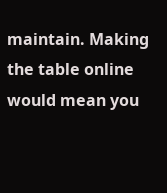maintain. Making the table online would mean you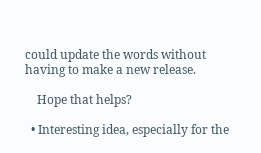could update the words without having to make a new release.

    Hope that helps?

  • Interesting idea, especially for the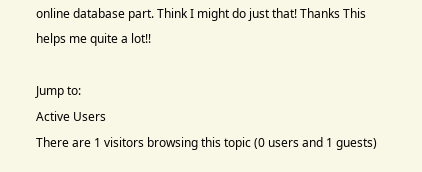online database part. Think I might do just that! Thanks This helps me quite a lot!!

Jump to:
Active Users
There are 1 visitors browsing this topic (0 users and 1 guests)